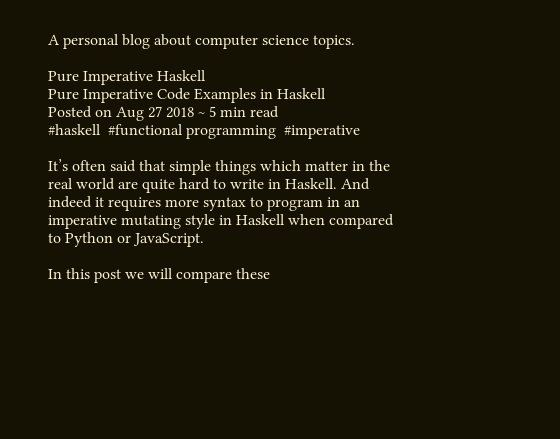A personal blog about computer science topics.

Pure Imperative Haskell
Pure Imperative Code Examples in Haskell
Posted on Aug 27 2018 ~ 5 min read
#haskell  #functional programming  #imperative

It’s often said that simple things which matter in the real world are quite hard to write in Haskell. And indeed it requires more syntax to program in an imperative mutating style in Haskell when compared to Python or JavaScript.

In this post we will compare these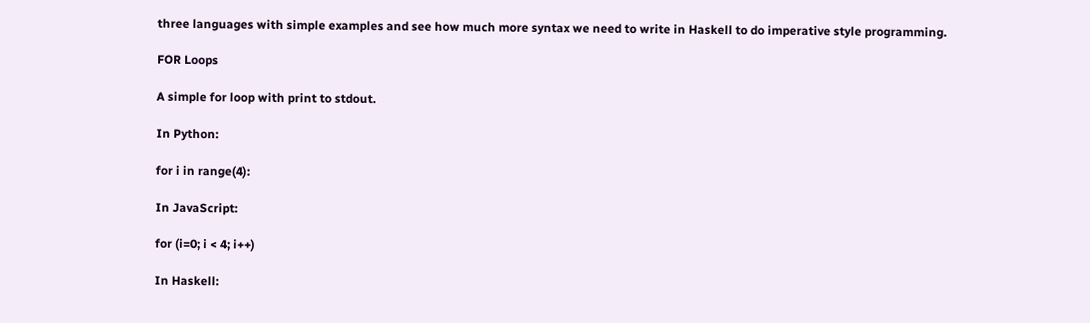three languages with simple examples and see how much more syntax we need to write in Haskell to do imperative style programming.

FOR Loops

A simple for loop with print to stdout.

In Python:

for i in range(4):

In JavaScript:

for (i=0; i < 4; i++)

In Haskell: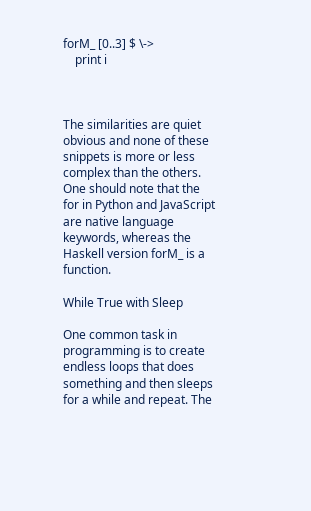forM_ [0..3] $ \->
    print i



The similarities are quiet obvious and none of these snippets is more or less complex than the others. One should note that the for in Python and JavaScript are native language keywords, whereas the Haskell version forM_ is a function.

While True with Sleep

One common task in programming is to create endless loops that does something and then sleeps for a while and repeat. The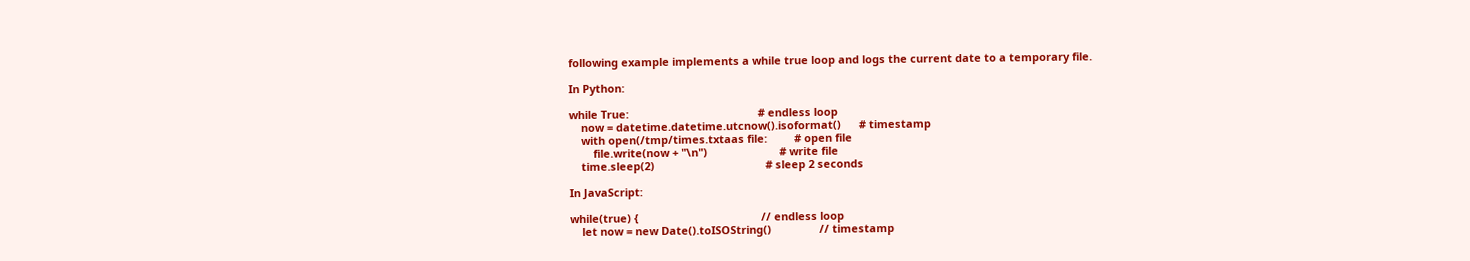following example implements a while true loop and logs the current date to a temporary file.

In Python:

while True:                                           # endless loop
    now = datetime.datetime.utcnow().isoformat()      # timestamp
    with open(/tmp/times.txtaas file:         # open file
        file.write(now + "\n")                        # write file
    time.sleep(2)                                     # sleep 2 seconds

In JavaScript:

while(true) {                                         // endless loop
    let now = new Date().toISOString()                // timestamp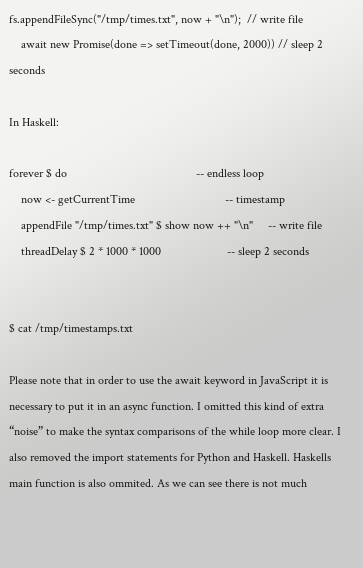fs.appendFileSync("/tmp/times.txt", now + "\n");  // write file
    await new Promise(done => setTimeout(done, 2000)) // sleep 2 seconds

In Haskell:

forever $ do                                           -- endless loop
    now <- getCurrentTime                              -- timestamp
    appendFile "/tmp/times.txt" $ show now ++ "\n"     -- write file
    threadDelay $ 2 * 1000 * 1000                      -- sleep 2 seconds


$ cat /tmp/timestamps.txt

Please note that in order to use the await keyword in JavaScript it is necessary to put it in an async function. I omitted this kind of extra “noise” to make the syntax comparisons of the while loop more clear. I also removed the import statements for Python and Haskell. Haskells main function is also ommited. As we can see there is not much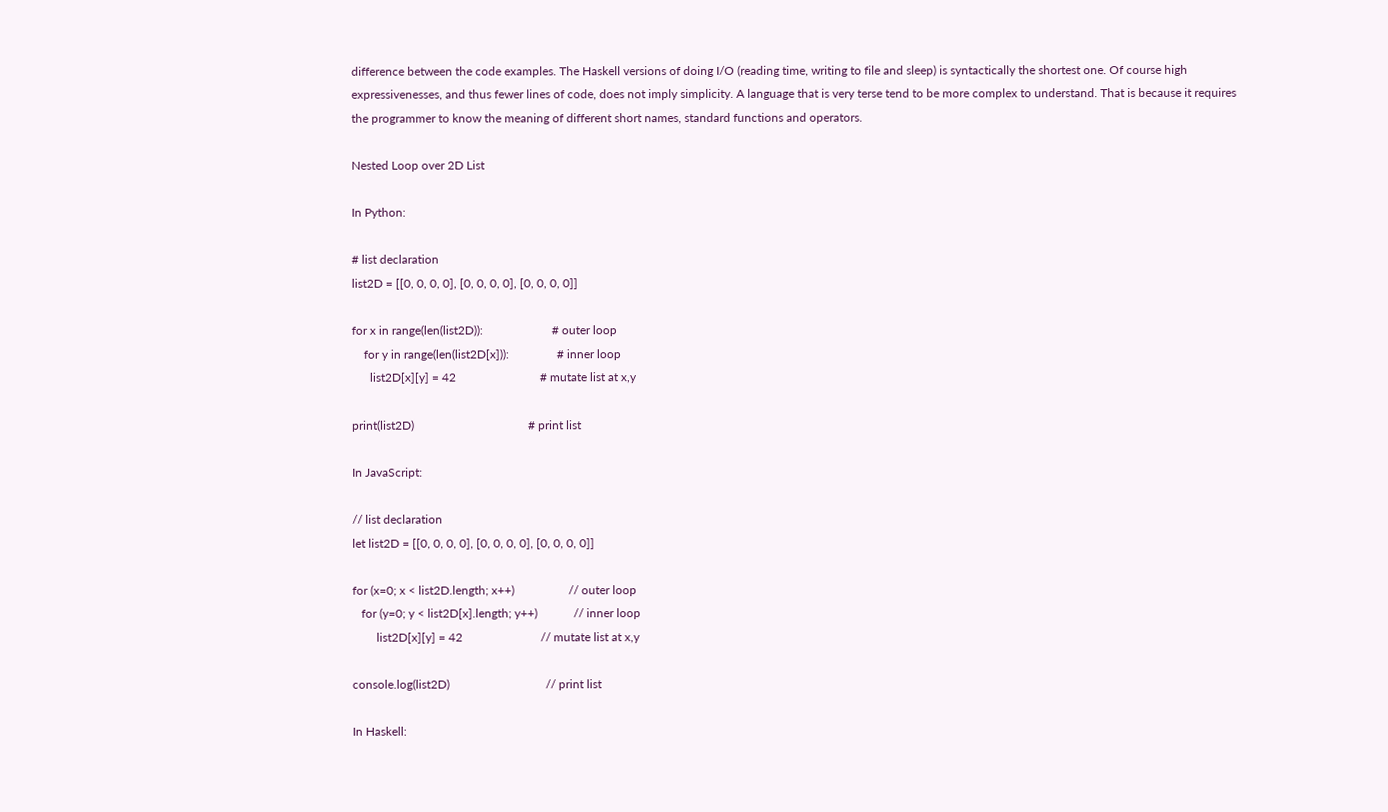difference between the code examples. The Haskell versions of doing I/O (reading time, writing to file and sleep) is syntactically the shortest one. Of course high expressivenesses, and thus fewer lines of code, does not imply simplicity. A language that is very terse tend to be more complex to understand. That is because it requires the programmer to know the meaning of different short names, standard functions and operators.

Nested Loop over 2D List

In Python:

# list declaration
list2D = [[0, 0, 0, 0], [0, 0, 0, 0], [0, 0, 0, 0]]

for x in range(len(list2D)):                       # outer loop
    for y in range(len(list2D[x])):                # inner loop
      list2D[x][y] = 42                            # mutate list at x,y

print(list2D)                                      # print list

In JavaScript:

// list declaration
let list2D = [[0, 0, 0, 0], [0, 0, 0, 0], [0, 0, 0, 0]]

for (x=0; x < list2D.length; x++)                  // outer loop
   for (y=0; y < list2D[x].length; y++)            // inner loop
        list2D[x][y] = 42                          // mutate list at x,y

console.log(list2D)                                // print list

In Haskell: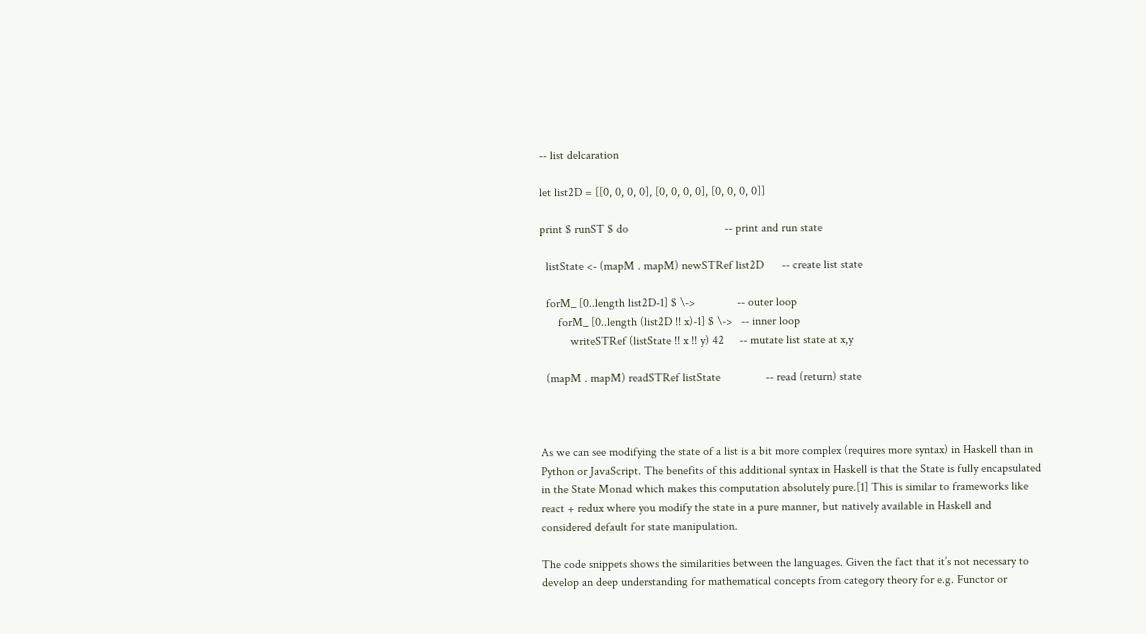-- list delcaration

let list2D = [[0, 0, 0, 0], [0, 0, 0, 0], [0, 0, 0, 0]]

print $ runST $ do                                -- print and run state

  listState <- (mapM . mapM) newSTRef list2D      -- create list state

  forM_ [0..length list2D-1] $ \->              -- outer loop
      forM_ [0..length (list2D !! x)-1] $ \->   -- inner loop
          writeSTRef (listState !! x !! y) 42     -- mutate list state at x,y

  (mapM . mapM) readSTRef listState               -- read (return) state



As we can see modifying the state of a list is a bit more complex (requires more syntax) in Haskell than in Python or JavaScript. The benefits of this additional syntax in Haskell is that the State is fully encapsulated in the State Monad which makes this computation absolutely pure.[1] This is similar to frameworks like react + redux where you modify the state in a pure manner, but natively available in Haskell and considered default for state manipulation.

The code snippets shows the similarities between the languages. Given the fact that it’s not necessary to develop an deep understanding for mathematical concepts from category theory for e.g. Functor or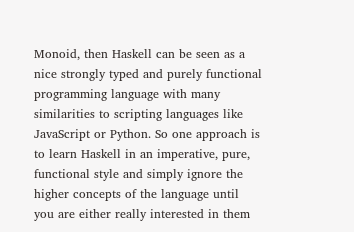Monoid, then Haskell can be seen as a nice strongly typed and purely functional programming language with many similarities to scripting languages like JavaScript or Python. So one approach is to learn Haskell in an imperative, pure, functional style and simply ignore the higher concepts of the language until you are either really interested in them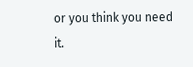or you think you need it.